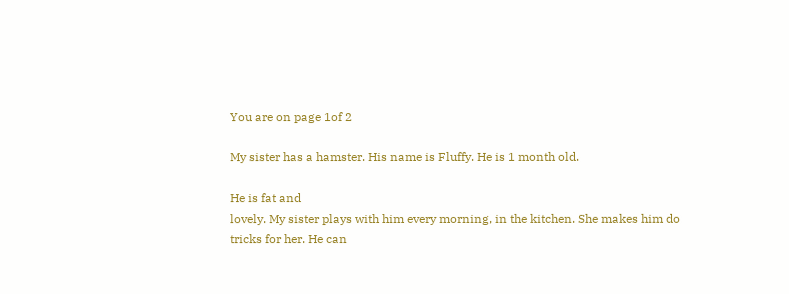You are on page 1of 2

My sister has a hamster. His name is Fluffy. He is 1 month old.

He is fat and
lovely. My sister plays with him every morning, in the kitchen. She makes him do
tricks for her. He can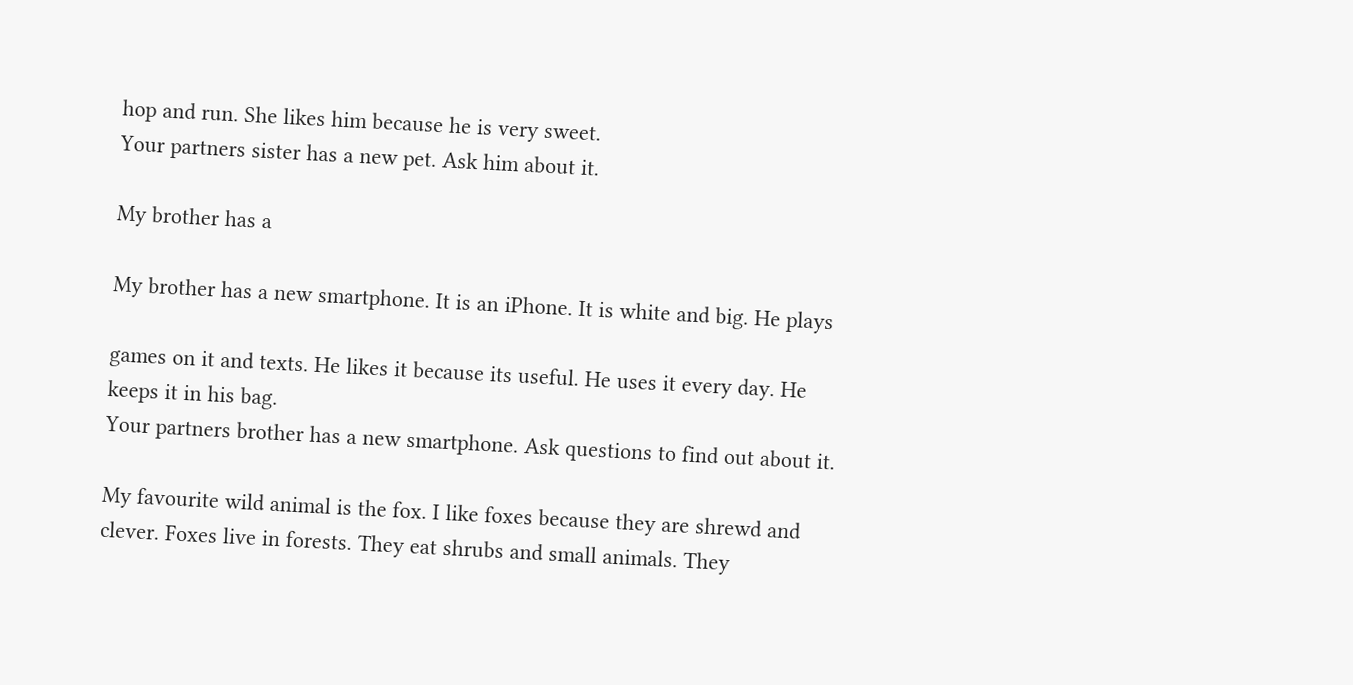hop and run. She likes him because he is very sweet.
Your partners sister has a new pet. Ask him about it.

My brother has a

My brother has a new smartphone. It is an iPhone. It is white and big. He plays

games on it and texts. He likes it because its useful. He uses it every day. He
keeps it in his bag.
Your partners brother has a new smartphone. Ask questions to find out about it.

My favourite wild animal is the fox. I like foxes because they are shrewd and
clever. Foxes live in forests. They eat shrubs and small animals. They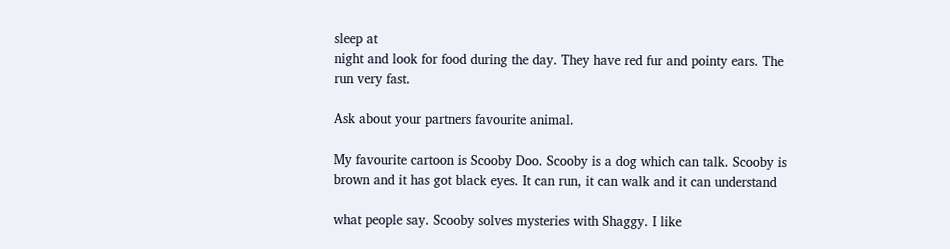sleep at
night and look for food during the day. They have red fur and pointy ears. The
run very fast.

Ask about your partners favourite animal.

My favourite cartoon is Scooby Doo. Scooby is a dog which can talk. Scooby is
brown and it has got black eyes. It can run, it can walk and it can understand

what people say. Scooby solves mysteries with Shaggy. I like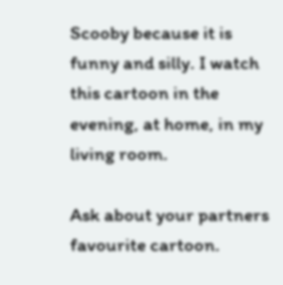Scooby because it is
funny and silly. I watch this cartoon in the evening, at home, in my living room.

Ask about your partners favourite cartoon.